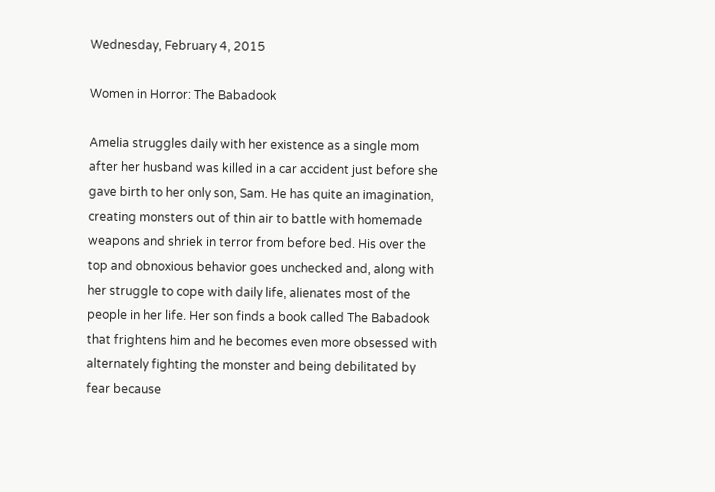Wednesday, February 4, 2015

Women in Horror: The Babadook

Amelia struggles daily with her existence as a single mom after her husband was killed in a car accident just before she gave birth to her only son, Sam. He has quite an imagination, creating monsters out of thin air to battle with homemade weapons and shriek in terror from before bed. His over the top and obnoxious behavior goes unchecked and, along with her struggle to cope with daily life, alienates most of the people in her life. Her son finds a book called The Babadook that frightens him and he becomes even more obsessed with alternately fighting the monster and being debilitated by fear because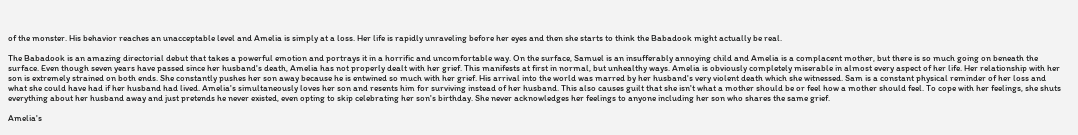of the monster. His behavior reaches an unacceptable level and Amelia is simply at a loss. Her life is rapidly unraveling before her eyes and then she starts to think the Babadook might actually be real.

The Babadook is an amazing directorial debut that takes a powerful emotion and portrays it in a horrific and uncomfortable way. On the surface, Samuel is an insufferably annoying child and Amelia is a complacent mother, but there is so much going on beneath the surface. Even though seven years have passed since her husband's death, Amelia has not properly dealt with her grief. This manifests at first in normal, but unhealthy ways. Amelia is obviously completely miserable in almost every aspect of her life. Her relationship with her son is extremely strained on both ends. She constantly pushes her son away because he is entwined so much with her grief. His arrival into the world was marred by her husband's very violent death which she witnessed. Sam is a constant physical reminder of her loss and what she could have had if her husband had lived. Amelia's simultaneously loves her son and resents him for surviving instead of her husband. This also causes guilt that she isn't what a mother should be or feel how a mother should feel. To cope with her feelings, she shuts everything about her husband away and just pretends he never existed, even opting to skip celebrating her son's birthday. She never acknowledges her feelings to anyone including her son who shares the same grief.

Amelia's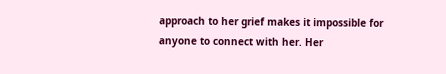approach to her grief makes it impossible for anyone to connect with her. Her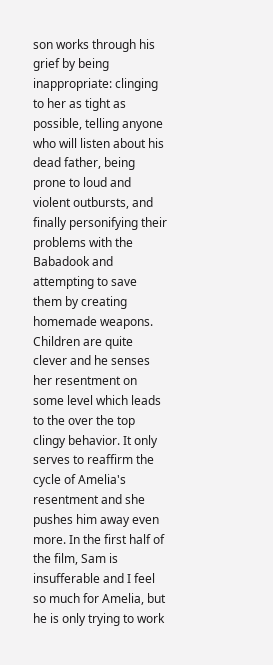son works through his grief by being inappropriate: clinging to her as tight as possible, telling anyone who will listen about his dead father, being prone to loud and violent outbursts, and finally personifying their problems with the Babadook and attempting to save them by creating homemade weapons. Children are quite clever and he senses her resentment on some level which leads to the over the top clingy behavior. It only serves to reaffirm the cycle of Amelia's resentment and she pushes him away even more. In the first half of the film, Sam is insufferable and I feel so much for Amelia, but he is only trying to work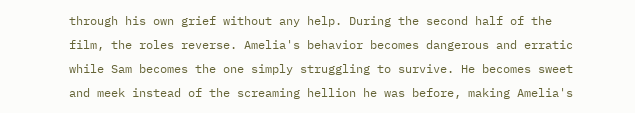through his own grief without any help. During the second half of the film, the roles reverse. Amelia's behavior becomes dangerous and erratic while Sam becomes the one simply struggling to survive. He becomes sweet and meek instead of the screaming hellion he was before, making Amelia's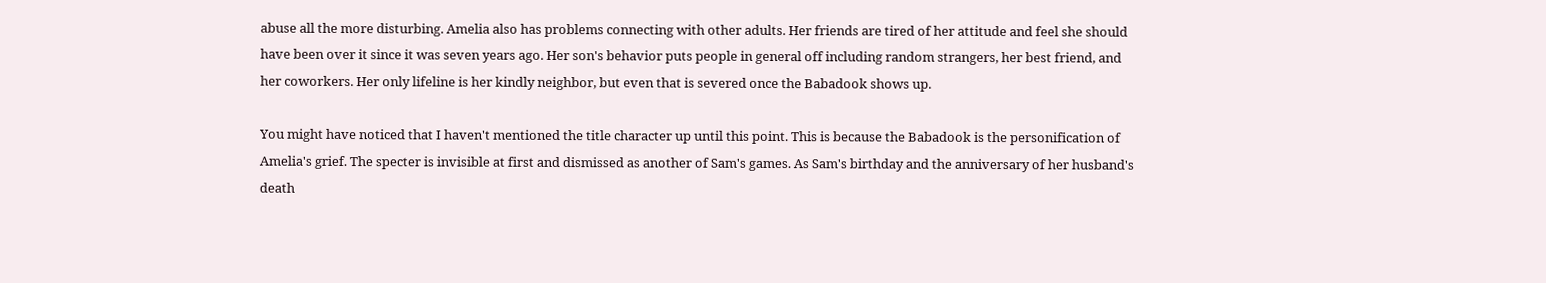abuse all the more disturbing. Amelia also has problems connecting with other adults. Her friends are tired of her attitude and feel she should have been over it since it was seven years ago. Her son's behavior puts people in general off including random strangers, her best friend, and her coworkers. Her only lifeline is her kindly neighbor, but even that is severed once the Babadook shows up.

You might have noticed that I haven't mentioned the title character up until this point. This is because the Babadook is the personification of Amelia's grief. The specter is invisible at first and dismissed as another of Sam's games. As Sam's birthday and the anniversary of her husband's death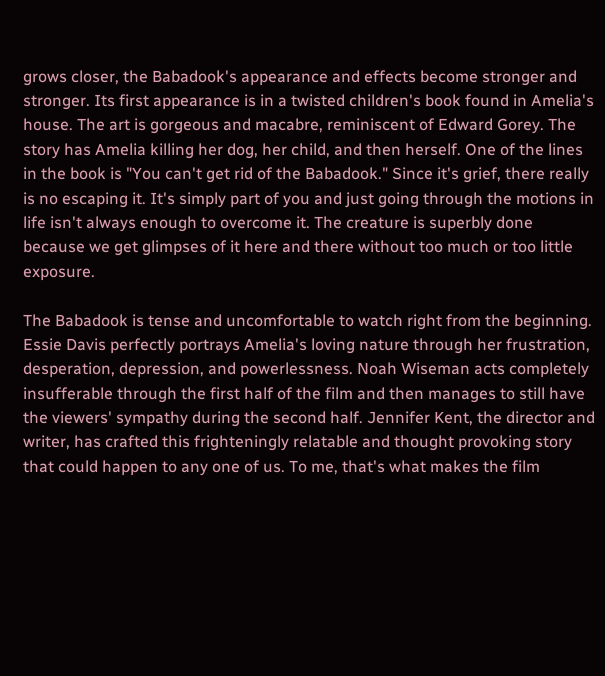grows closer, the Babadook's appearance and effects become stronger and stronger. Its first appearance is in a twisted children's book found in Amelia's house. The art is gorgeous and macabre, reminiscent of Edward Gorey. The story has Amelia killing her dog, her child, and then herself. One of the lines in the book is "You can't get rid of the Babadook." Since it's grief, there really is no escaping it. It's simply part of you and just going through the motions in life isn't always enough to overcome it. The creature is superbly done because we get glimpses of it here and there without too much or too little exposure.

The Babadook is tense and uncomfortable to watch right from the beginning. Essie Davis perfectly portrays Amelia's loving nature through her frustration, desperation, depression, and powerlessness. Noah Wiseman acts completely insufferable through the first half of the film and then manages to still have the viewers' sympathy during the second half. Jennifer Kent, the director and writer, has crafted this frighteningly relatable and thought provoking story that could happen to any one of us. To me, that's what makes the film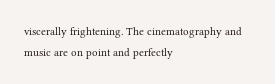viscerally frightening. The cinematography and music are on point and perfectly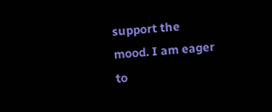support the mood. I am eager to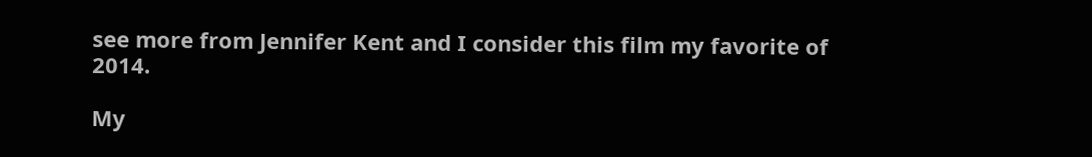see more from Jennifer Kent and I consider this film my favorite of 2014.

My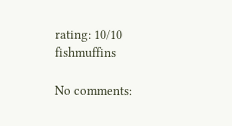rating: 10/10 fishmuffins

No comments: